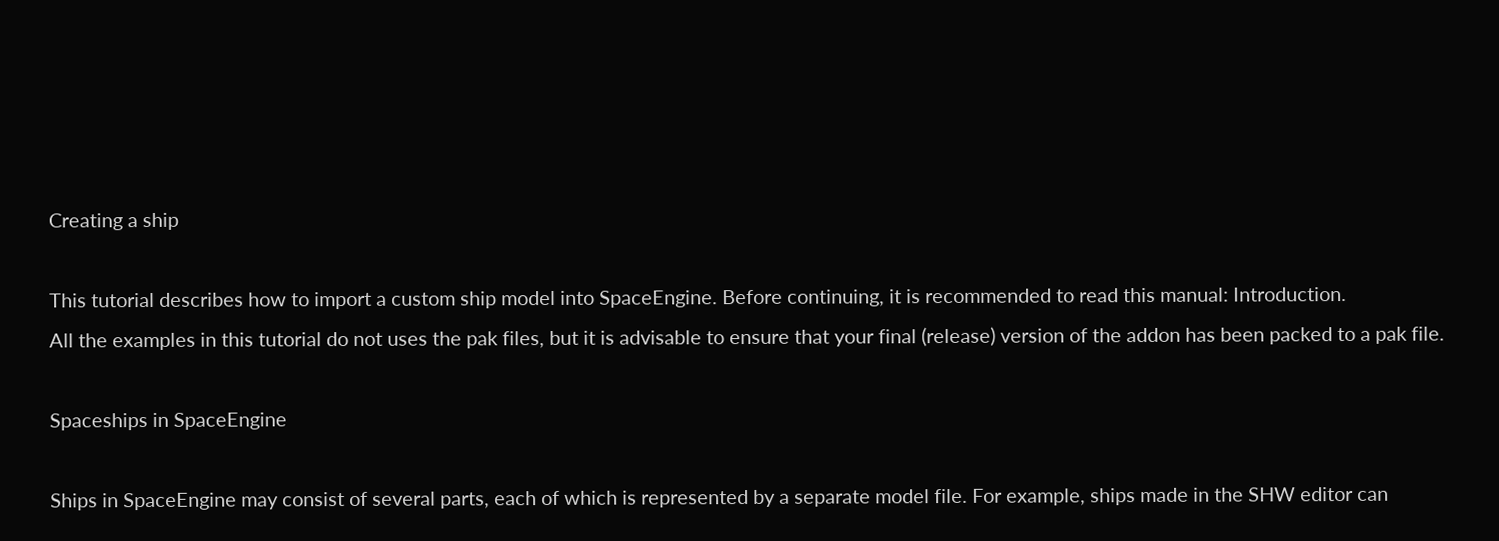Creating a ship

This tutorial describes how to import a custom ship model into SpaceEngine. Before continuing, it is recommended to read this manual: Introduction.
All the examples in this tutorial do not uses the pak files, but it is advisable to ensure that your final (release) version of the addon has been packed to a pak file.

Spaceships in SpaceEngine

Ships in SpaceEngine may consist of several parts, each of which is represented by a separate model file. For example, ships made in the SHW editor can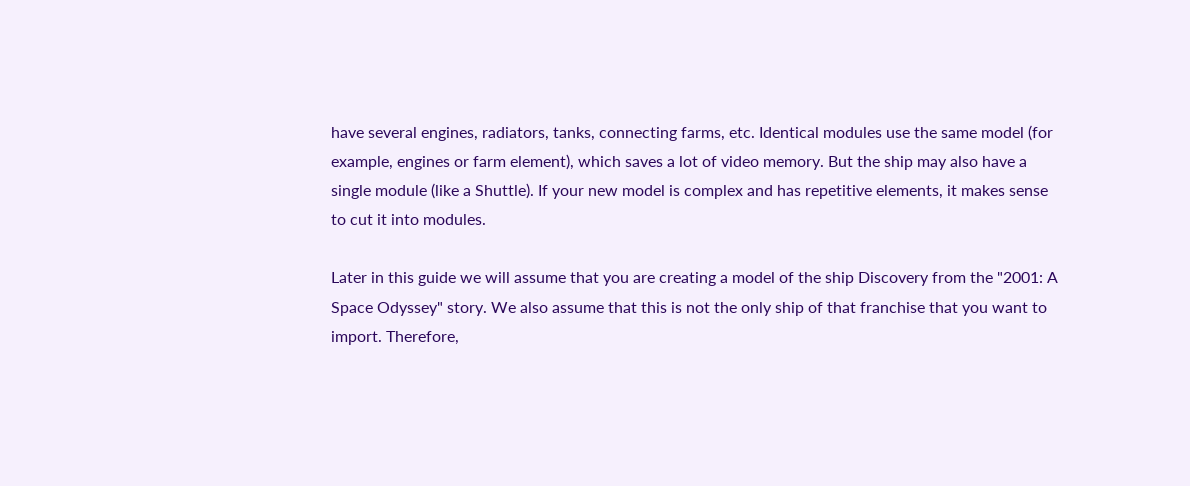have several engines, radiators, tanks, connecting farms, etc. Identical modules use the same model (for example, engines or farm element), which saves a lot of video memory. But the ship may also have a single module (like a Shuttle). If your new model is complex and has repetitive elements, it makes sense to cut it into modules.

Later in this guide we will assume that you are creating a model of the ship Discovery from the "2001: A Space Odyssey" story. We also assume that this is not the only ship of that franchise that you want to import. Therefore,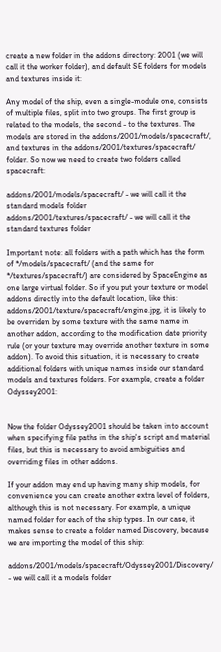create a new folder in the addons directory: 2001 (we will call it the worker folder), and default SE folders for models and textures inside it:

Any model of the ship, even a single-module one, consists of multiple files, split into two groups. The first group is related to the models, the second - to the textures. The models are stored in the addons/2001/models/spacecraft/, and textures in the addons/2001/textures/spacecraft/ folder. So now we need to create two folders called spacecraft:

addons/2001/models/spacecraft/ - we will call it the standard models folder
addons/2001/textures/spacecraft/ - we will call it the standard textures folder

Important note: all folders with a path which has the form of */models/spacecraft/ (and the same for */textures/spacecraft/) are considered by SpaceEngine as one large virtual folder. So if you put your texture or model addons directly into the default location, like this: addons/2001/texture/spacecraft/engine.jpg, it is likely to be overriden by some texture with the same name in another addon, according to the modification date priority rule (or your texture may override another texture in some addon). To avoid this situation, it is necessary to create additional folders with unique names inside our standard models and textures folders. For example, create a folder Odyssey2001:


Now the folder Odyssey2001 should be taken into account when specifying file paths in the ship's script and material files, but this is necessary to avoid ambiguities and overriding files in other addons.

If your addon may end up having many ship models, for convenience you can create another extra level of folders, although this is not necessary. For example, a unique named folder for each of the ship types. In our case, it makes sense to create a folder named Discovery, because we are importing the model of this ship:

addons/2001/models/spacecraft/Odyssey2001/Discovery/ - we will call it a models folder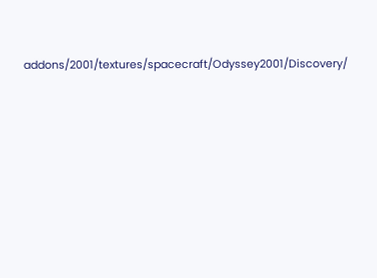addons/2001/textures/spacecraft/Odyssey2001/Discovery/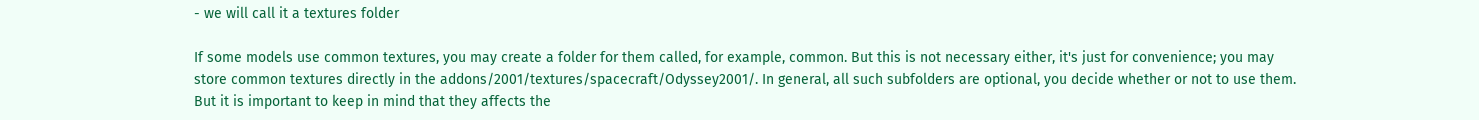- we will call it a textures folder

If some models use common textures, you may create a folder for them called, for example, common. But this is not necessary either, it's just for convenience; you may store common textures directly in the addons/2001/textures/spacecraft/Odyssey2001/. In general, all such subfolders are optional, you decide whether or not to use them. But it is important to keep in mind that they affects the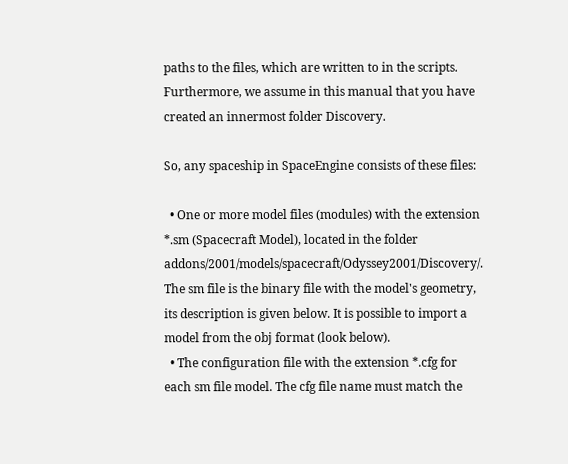paths to the files, which are written to in the scripts. Furthermore, we assume in this manual that you have created an innermost folder Discovery.

So, any spaceship in SpaceEngine consists of these files:

  • One or more model files (modules) with the extension *.sm (Spacecraft Model), located in the folder addons/2001/models/spacecraft/Odyssey2001/Discovery/. The sm file is the binary file with the model's geometry, its description is given below. It is possible to import a model from the obj format (look below).
  • The configuration file with the extension *.cfg for each sm file model. The cfg file name must match the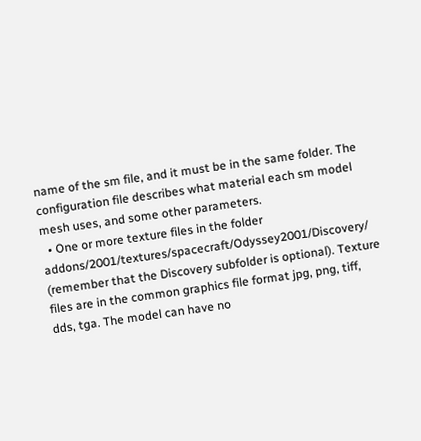name of the sm file, and it must be in the same folder. The configuration file describes what material each sm model mesh uses, and some other parameters.
  • One or more texture files in the folder addons/2001/textures/spacecraft/Odyssey2001/Discovery/ (remember that the Discovery subfolder is optional). Texture files are in the common graphics file format jpg, png, tiff, dds, tga. The model can have no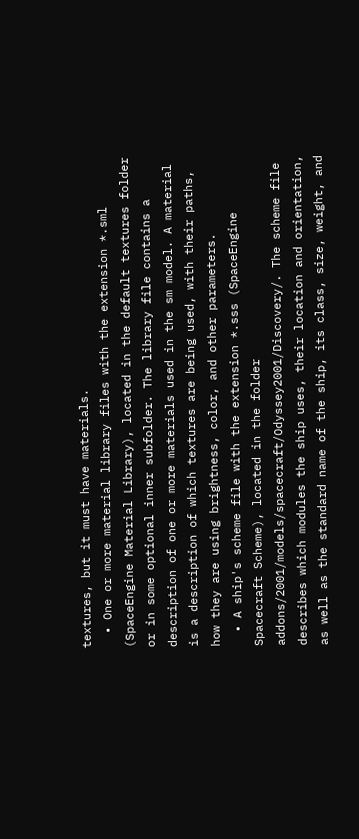textures, but it must have materials.
  • One or more material library files with the extension *.sml (SpaceEngine Material Library), located in the default textures folder or in some optional inner subfolder. The library file contains a description of one or more materials used in the sm model. A material is a description of which textures are being used, with their paths, how they are using brightness, color, and other parameters.
  • A ship's scheme file with the extension *.sss (SpaceEngine Spacecraft Scheme), located in the folder addons/2001/models/spacecraft/Odyssey2001/Discovery/. The scheme file describes which modules the ship uses, their location and orientation, as well as the standard name of the ship, its class, size, weight, and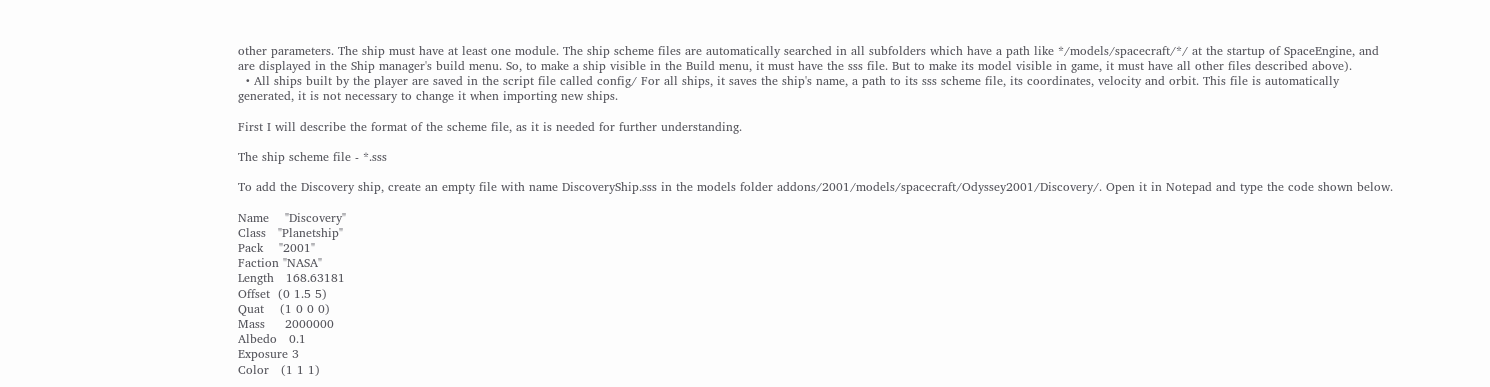other parameters. The ship must have at least one module. The ship scheme files are automatically searched in all subfolders which have a path like */models/spacecraft/*/ at the startup of SpaceEngine, and are displayed in the Ship manager's build menu. So, to make a ship visible in the Build menu, it must have the sss file. But to make its model visible in game, it must have all other files described above).
  • All ships built by the player are saved in the script file called config/ For all ships, it saves the ship's name, a path to its sss scheme file, its coordinates, velocity and orbit. This file is automatically generated, it is not necessary to change it when importing new ships.

First I will describe the format of the scheme file, as it is needed for further understanding.

The ship scheme file - *.sss

To add the Discovery ship, create an empty file with name DiscoveryShip.sss in the models folder addons/2001/models/spacecraft/Odyssey2001/Discovery/. Open it in Notepad and type the code shown below.

Name    "Discovery"
Class   "Planetship"
Pack    "2001"
Faction "NASA"
Length   168.63181
Offset  (0 1.5 5)
Quat    (1 0 0 0)
Mass     2000000
Albedo   0.1
Exposure 3
Color   (1 1 1)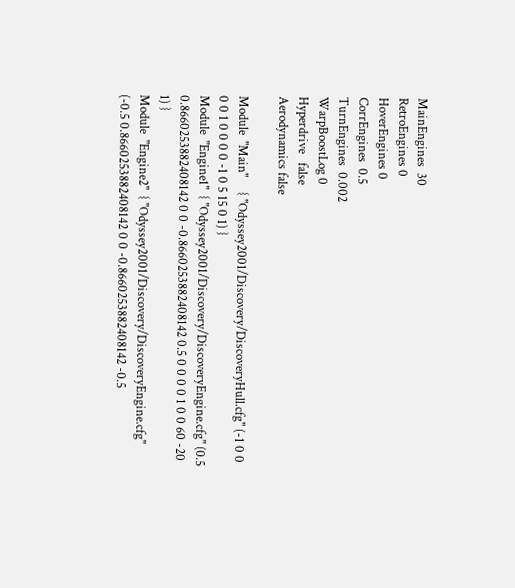MainEngines  30
RetroEngines 0
HoverEngines 0
CorrEngines  0.5
TurnEngines  0.002
WarpBoostLog 0
Hyperdrive   false
Aerodynamics false

Module  "Main"     { "Odyssey2001/Discovery/DiscoveryHull.cfg" (-1 0 0 0 0 1 0 0 0 0 -1 0 5 15 0 1) }
Module  "Engine1"  { "Odyssey2001/Discovery/DiscoveryEngine.cfg" (0.5 0.8660253882408142 0 0 -0.8660253882408142 0.5 0 0 0 0 1 0 0 60 -20 1) }
Module  "Engine2"  { "Odyssey2001/Discovery/DiscoveryEngine.cfg" (-0.5 0.8660253882408142 0 0 -0.8660253882408142 -0.5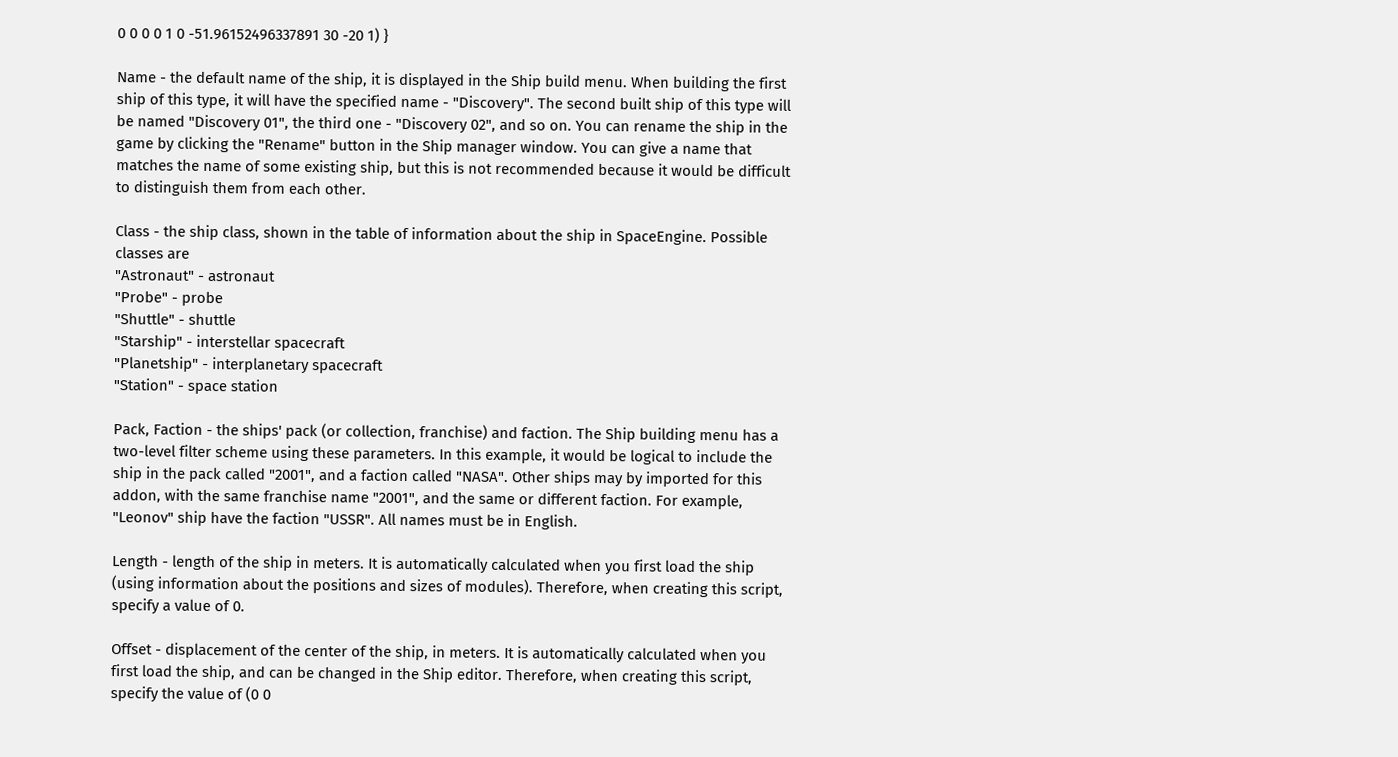0 0 0 0 1 0 -51.96152496337891 30 -20 1) }

Name - the default name of the ship, it is displayed in the Ship build menu. When building the first ship of this type, it will have the specified name - "Discovery". The second built ship of this type will be named "Discovery 01", the third one - "Discovery 02", and so on. You can rename the ship in the game by clicking the "Rename" button in the Ship manager window. You can give a name that matches the name of some existing ship, but this is not recommended because it would be difficult to distinguish them from each other.

Class - the ship class, shown in the table of information about the ship in SpaceEngine. Possible classes are
"Astronaut" - astronaut
"Probe" - probe
"Shuttle" - shuttle
"Starship" - interstellar spacecraft
"Planetship" - interplanetary spacecraft
"Station" - space station

Pack, Faction - the ships' pack (or collection, franchise) and faction. The Ship building menu has a two-level filter scheme using these parameters. In this example, it would be logical to include the ship in the pack called "2001", and a faction called "NASA". Other ships may by imported for this addon, with the same franchise name "2001", and the same or different faction. For example, "Leonov" ship have the faction "USSR". All names must be in English.

Length - length of the ship in meters. It is automatically calculated when you first load the ship (using information about the positions and sizes of modules). Therefore, when creating this script, specify a value of 0.

Offset - displacement of the center of the ship, in meters. It is automatically calculated when you first load the ship, and can be changed in the Ship editor. Therefore, when creating this script, specify the value of (0 0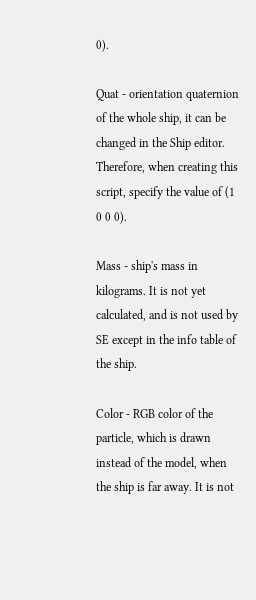0).

Quat - orientation quaternion of the whole ship, it can be changed in the Ship editor. Therefore, when creating this script, specify the value of (1 0 0 0).

Mass - ship's mass in kilograms. It is not yet calculated, and is not used by SE except in the info table of the ship.

Color - RGB color of the particle, which is drawn instead of the model, when the ship is far away. It is not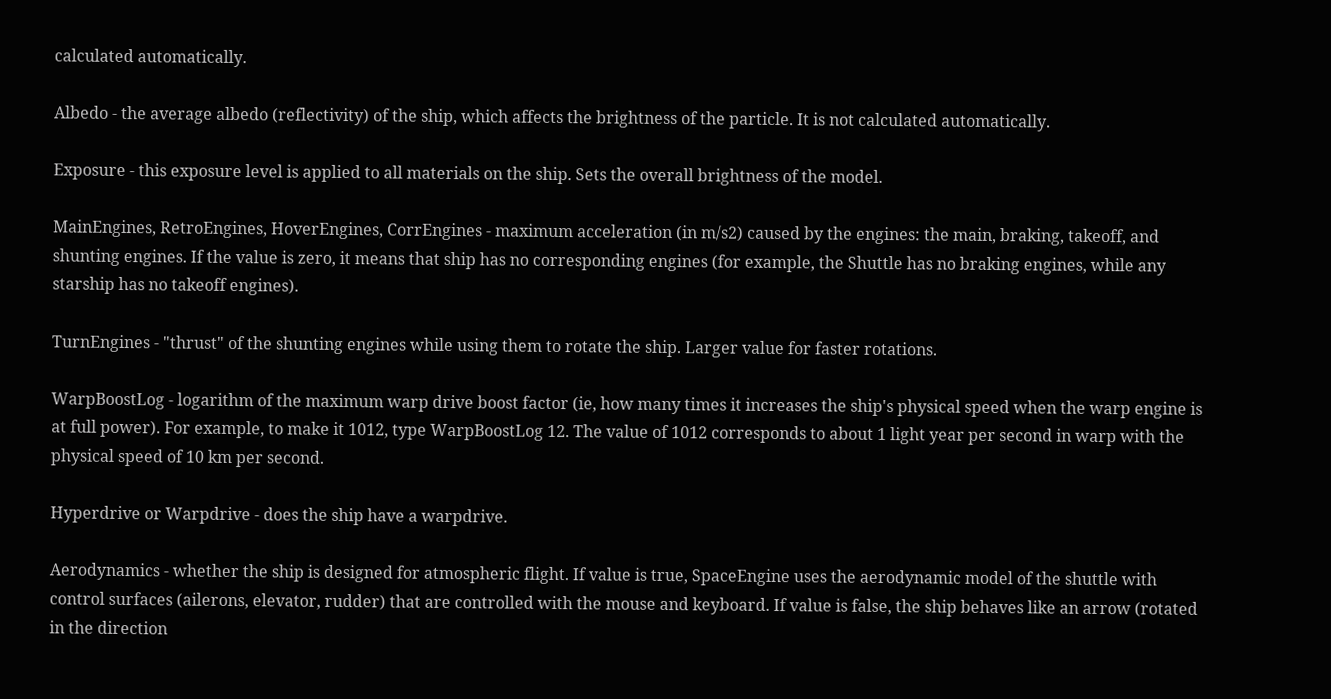calculated automatically.

Albedo - the average albedo (reflectivity) of the ship, which affects the brightness of the particle. It is not calculated automatically.

Exposure - this exposure level is applied to all materials on the ship. Sets the overall brightness of the model.

MainEngines, RetroEngines, HoverEngines, CorrEngines - maximum acceleration (in m/s2) caused by the engines: the main, braking, takeoff, and shunting engines. If the value is zero, it means that ship has no corresponding engines (for example, the Shuttle has no braking engines, while any starship has no takeoff engines).

TurnEngines - "thrust" of the shunting engines while using them to rotate the ship. Larger value for faster rotations.

WarpBoostLog - logarithm of the maximum warp drive boost factor (ie, how many times it increases the ship's physical speed when the warp engine is at full power). For example, to make it 1012, type WarpBoostLog 12. The value of 1012 corresponds to about 1 light year per second in warp with the physical speed of 10 km per second.

Hyperdrive or Warpdrive - does the ship have a warpdrive.

Aerodynamics - whether the ship is designed for atmospheric flight. If value is true, SpaceEngine uses the aerodynamic model of the shuttle with control surfaces (ailerons, elevator, rudder) that are controlled with the mouse and keyboard. If value is false, the ship behaves like an arrow (rotated in the direction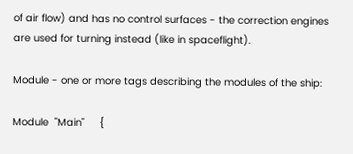of air flow) and has no control surfaces - the correction engines are used for turning instead (like in spaceflight).

Module - one or more tags describing the modules of the ship:

Module  "Main"     {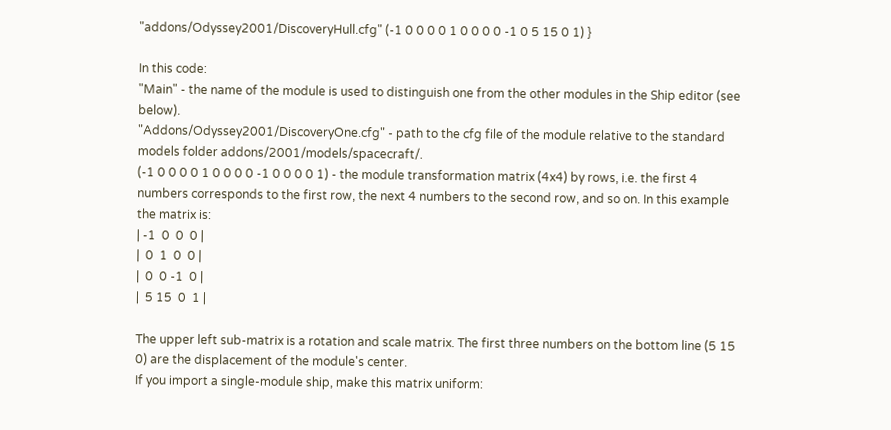"addons/Odyssey2001/DiscoveryHull.cfg" (-1 0 0 0 0 1 0 0 0 0 -1 0 5 15 0 1) }

In this code:
"Main" - the name of the module is used to distinguish one from the other modules in the Ship editor (see below).
"Addons/Odyssey2001/DiscoveryOne.cfg" - path to the cfg file of the module relative to the standard models folder addons/2001/models/spacecraft/.
(-1 0 0 0 0 1 0 0 0 0 -1 0 0 0 0 1) - the module transformation matrix (4x4) by rows, i.e. the first 4 numbers corresponds to the first row, the next 4 numbers to the second row, and so on. In this example the matrix is:
| -1  0  0  0 |
|  0  1  0  0 |
|  0  0 -1  0 |
|  5 15  0  1 |

The upper left sub-matrix is a rotation and scale matrix. The first three numbers on the bottom line (5 15 0) are the displacement of the module's center.
If you import a single-module ship, make this matrix uniform: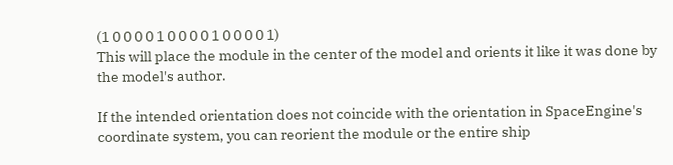(1 0 0 0 0 1 0 0 0 0 1 0 0 0 0 1)
This will place the module in the center of the model and orients it like it was done by the model's author.

If the intended orientation does not coincide with the orientation in SpaceEngine's coordinate system, you can reorient the module or the entire ship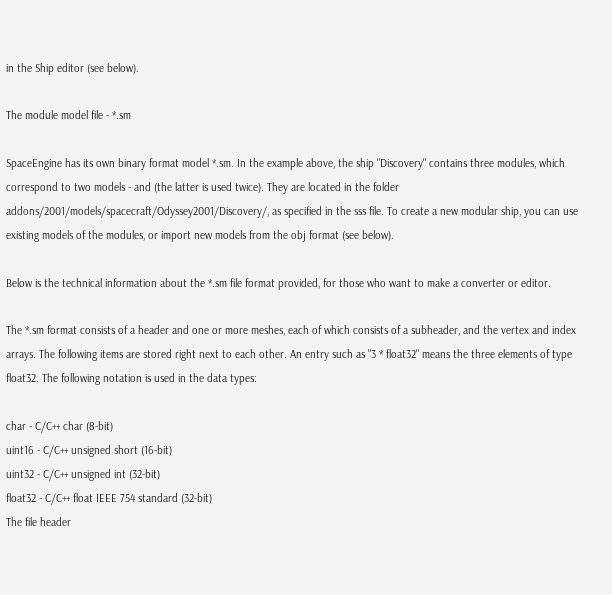in the Ship editor (see below).

The module model file - *.sm

SpaceEngine has its own binary format model *.sm. In the example above, the ship "Discovery" contains three modules, which correspond to two models - and (the latter is used twice). They are located in the folder addons/2001/models/spacecraft/Odyssey2001/Discovery/, as specified in the sss file. To create a new modular ship, you can use existing models of the modules, or import new models from the obj format (see below).

Below is the technical information about the *.sm file format provided, for those who want to make a converter or editor.

The *.sm format consists of a header and one or more meshes, each of which consists of a subheader, and the vertex and index arrays. The following items are stored right next to each other. An entry such as "3 * float32" means the three elements of type float32. The following notation is used in the data types:

char - C/C++ char (8-bit)
uint16 - C/C++ unsigned short (16-bit)
uint32 - C/C++ unsigned int (32-bit)
float32 - C/C++ float IEEE 754 standard (32-bit)
The file header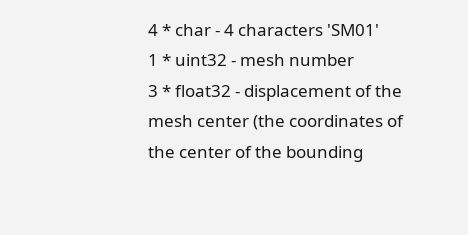4 * char - 4 characters 'SM01'
1 * uint32 - mesh number
3 * float32 - displacement of the mesh center (the coordinates of the center of the bounding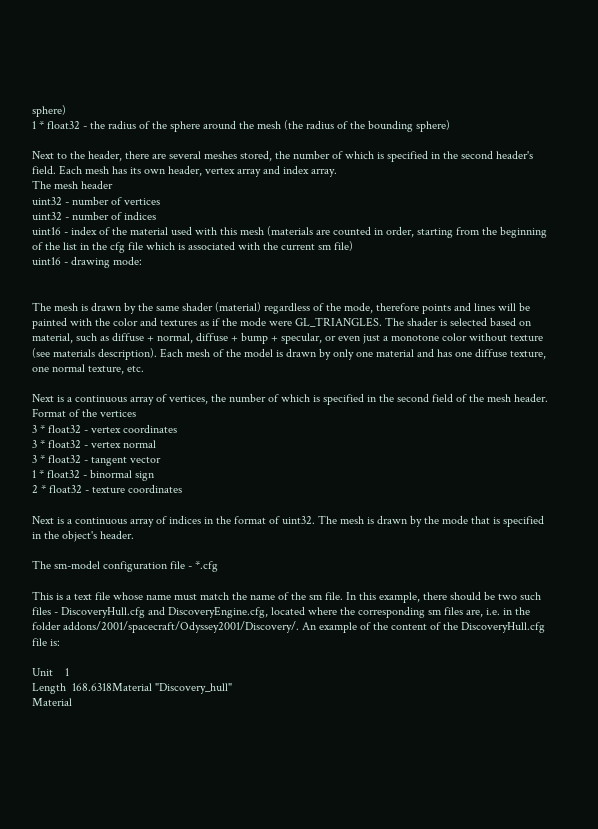sphere)
1 * float32 - the radius of the sphere around the mesh (the radius of the bounding sphere)

Next to the header, there are several meshes stored, the number of which is specified in the second header's field. Each mesh has its own header, vertex array and index array.
The mesh header
uint32 - number of vertices
uint32 - number of indices
uint16 - index of the material used with this mesh (materials are counted in order, starting from the beginning of the list in the cfg file which is associated with the current sm file)
uint16 - drawing mode:


The mesh is drawn by the same shader (material) regardless of the mode, therefore points and lines will be painted with the color and textures as if the mode were GL_TRIANGLES. The shader is selected based on material, such as diffuse + normal, diffuse + bump + specular, or even just a monotone color without texture (see materials description). Each mesh of the model is drawn by only one material and has one diffuse texture, one normal texture, etc.

Next is a continuous array of vertices, the number of which is specified in the second field of the mesh header.
Format of the vertices
3 * float32 - vertex coordinates
3 * float32 - vertex normal
3 * float32 - tangent vector
1 * float32 - binormal sign
2 * float32 - texture coordinates

Next is a continuous array of indices in the format of uint32. The mesh is drawn by the mode that is specified in the object's header.

The sm-model configuration file - *.cfg

This is a text file whose name must match the name of the sm file. In this example, there should be two such files - DiscoveryHull.cfg and DiscoveryEngine.cfg, located where the corresponding sm files are, i.e. in the folder addons/2001/spacecraft/Odyssey2001/Discovery/. An example of the content of the DiscoveryHull.cfg file is:

Unit    1
Length  168.6318Material "Discovery_hull"
Material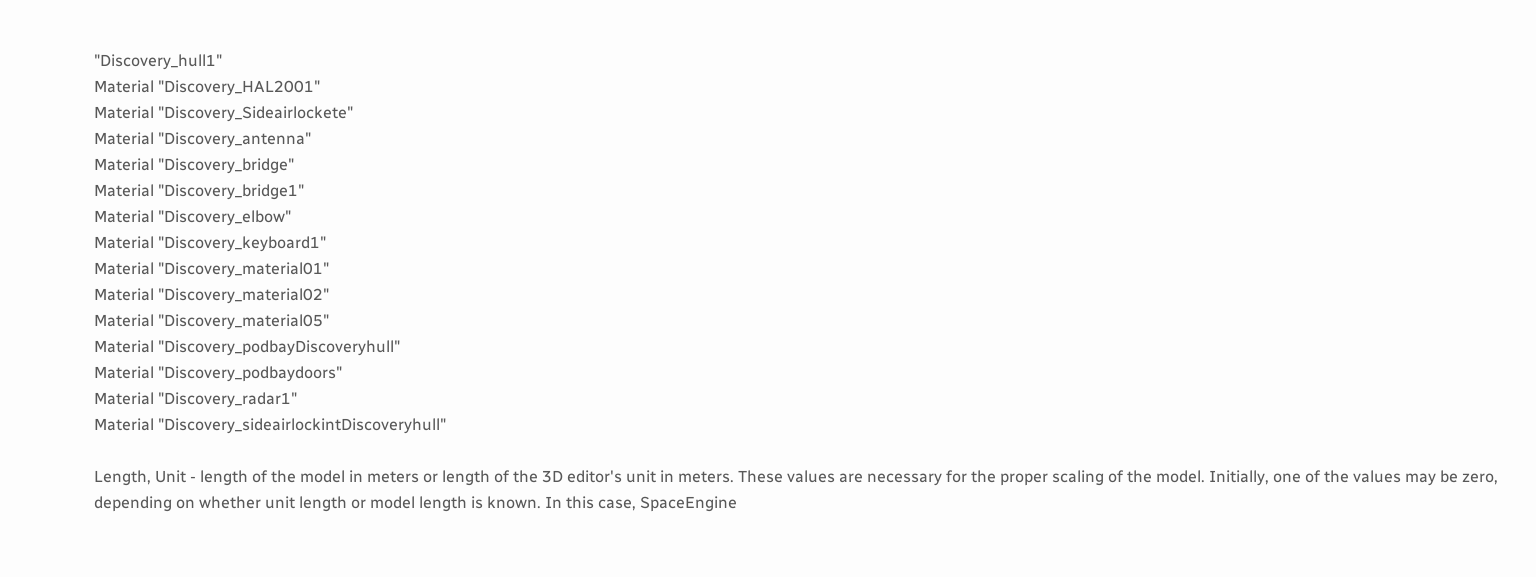"Discovery_hull1"
Material "Discovery_HAL2001"
Material "Discovery_Sideairlockete"
Material "Discovery_antenna"
Material "Discovery_bridge"
Material "Discovery_bridge1"
Material "Discovery_elbow"
Material "Discovery_keyboard1"
Material "Discovery_material01"
Material "Discovery_material02"
Material "Discovery_material05"
Material "Discovery_podbayDiscoveryhull"
Material "Discovery_podbaydoors"
Material "Discovery_radar1"
Material "Discovery_sideairlockintDiscoveryhull"

Length, Unit - length of the model in meters or length of the 3D editor's unit in meters. These values are necessary for the proper scaling of the model. Initially, one of the values may be zero, depending on whether unit length or model length is known. In this case, SpaceEngine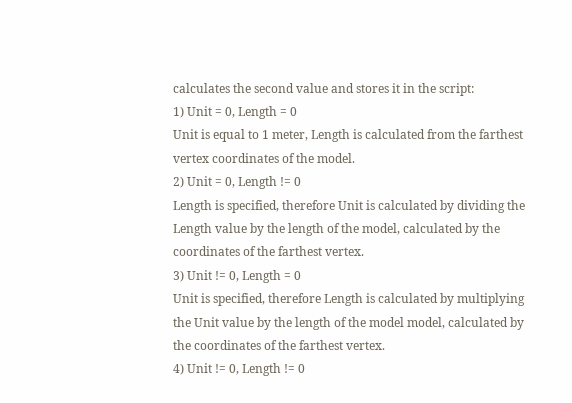calculates the second value and stores it in the script:
1) Unit = 0, Length = 0
Unit is equal to 1 meter, Length is calculated from the farthest vertex coordinates of the model.
2) Unit = 0, Length != 0
Length is specified, therefore Unit is calculated by dividing the Length value by the length of the model, calculated by the coordinates of the farthest vertex.
3) Unit != 0, Length = 0
Unit is specified, therefore Length is calculated by multiplying the Unit value by the length of the model model, calculated by the coordinates of the farthest vertex.
4) Unit != 0, Length != 0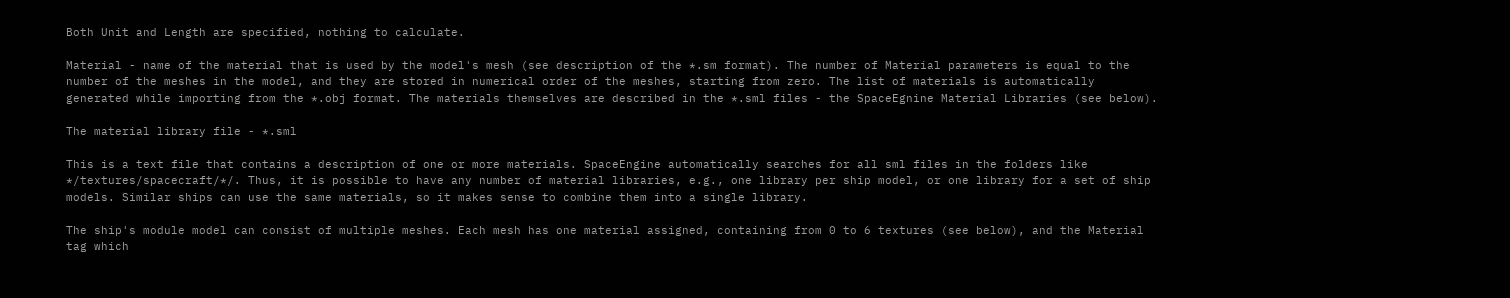Both Unit and Length are specified, nothing to calculate.

Material - name of the material that is used by the model's mesh (see description of the *.sm format). The number of Material parameters is equal to the number of the meshes in the model, and they are stored in numerical order of the meshes, starting from zero. The list of materials is automatically generated while importing from the *.obj format. The materials themselves are described in the *.sml files - the SpaceEgnine Material Libraries (see below).

The material library file - *.sml

This is a text file that contains a description of one or more materials. SpaceEngine automatically searches for all sml files in the folders like */textures/spacecraft/*/. Thus, it is possible to have any number of material libraries, e.g., one library per ship model, or one library for a set of ship models. Similar ships can use the same materials, so it makes sense to combine them into a single library.

The ship's module model can consist of multiple meshes. Each mesh has one material assigned, containing from 0 to 6 textures (see below), and the Material tag which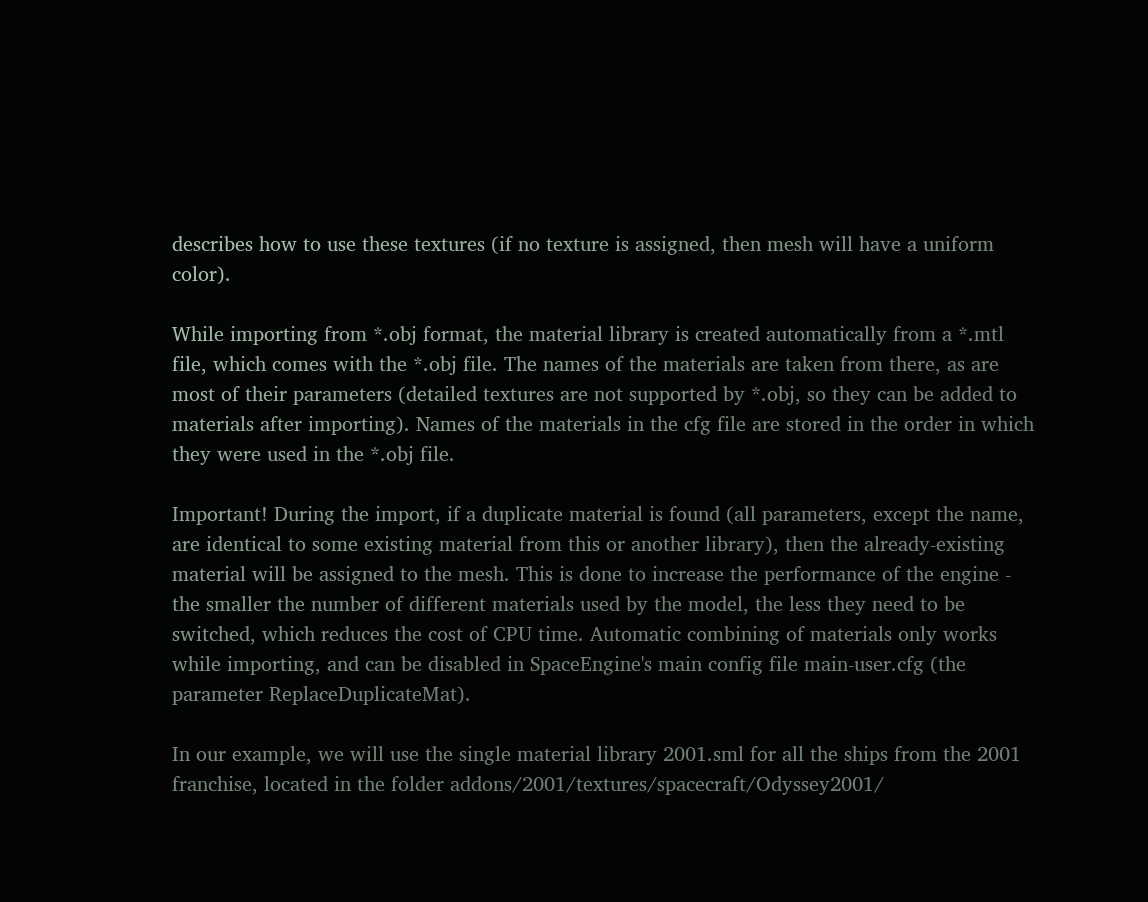describes how to use these textures (if no texture is assigned, then mesh will have a uniform color).

While importing from *.obj format, the material library is created automatically from a *.mtl file, which comes with the *.obj file. The names of the materials are taken from there, as are most of their parameters (detailed textures are not supported by *.obj, so they can be added to materials after importing). Names of the materials in the cfg file are stored in the order in which they were used in the *.obj file.

Important! During the import, if a duplicate material is found (all parameters, except the name, are identical to some existing material from this or another library), then the already-existing material will be assigned to the mesh. This is done to increase the performance of the engine - the smaller the number of different materials used by the model, the less they need to be switched, which reduces the cost of CPU time. Automatic combining of materials only works while importing, and can be disabled in SpaceEngine's main config file main-user.cfg (the parameter ReplaceDuplicateMat).

In our example, we will use the single material library 2001.sml for all the ships from the 2001 franchise, located in the folder addons/2001/textures/spacecraft/Odyssey2001/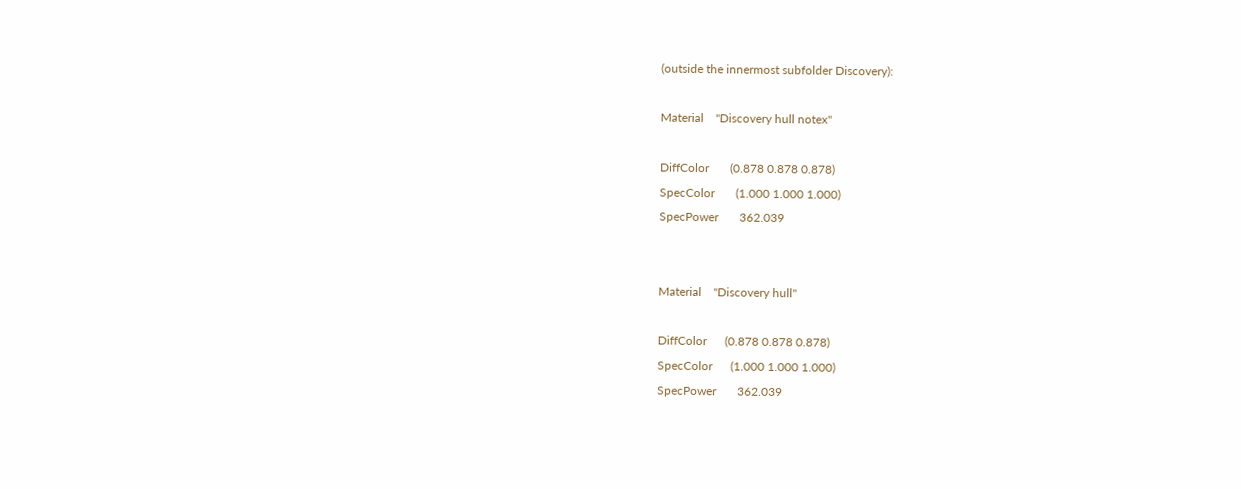(outside the innermost subfolder Discovery):

Material    "Discovery hull notex"

DiffColor       (0.878 0.878 0.878)
SpecColor       (1.000 1.000 1.000)
SpecPower       362.039


Material    "Discovery hull"

DiffColor      (0.878 0.878 0.878)
SpecColor      (1.000 1.000 1.000)
SpecPower       362.039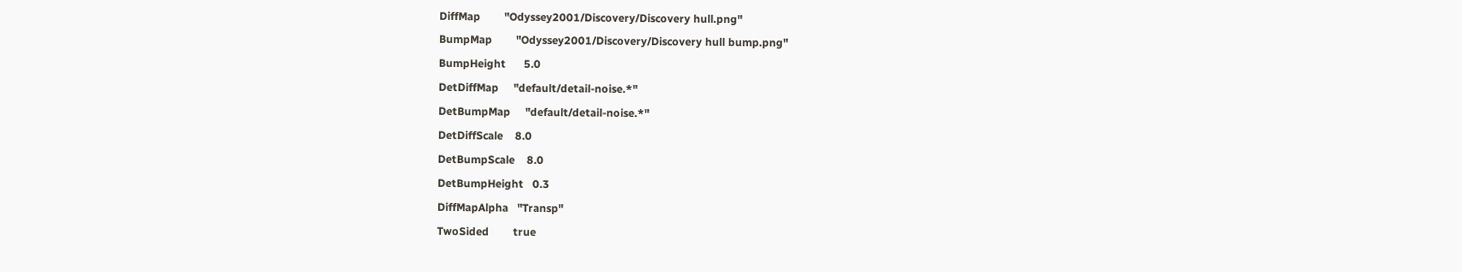DiffMap        "Odyssey2001/Discovery/Discovery hull.png"
BumpMap        "Odyssey2001/Discovery/Discovery hull bump.png"
BumpHeight      5.0
DetDiffMap     "default/detail-noise.*"
DetBumpMap     "default/detail-noise.*"
DetDiffScale    8.0
DetBumpScale    8.0
DetBumpHeight   0.3
DiffMapAlpha   "Transp"
TwoSided        true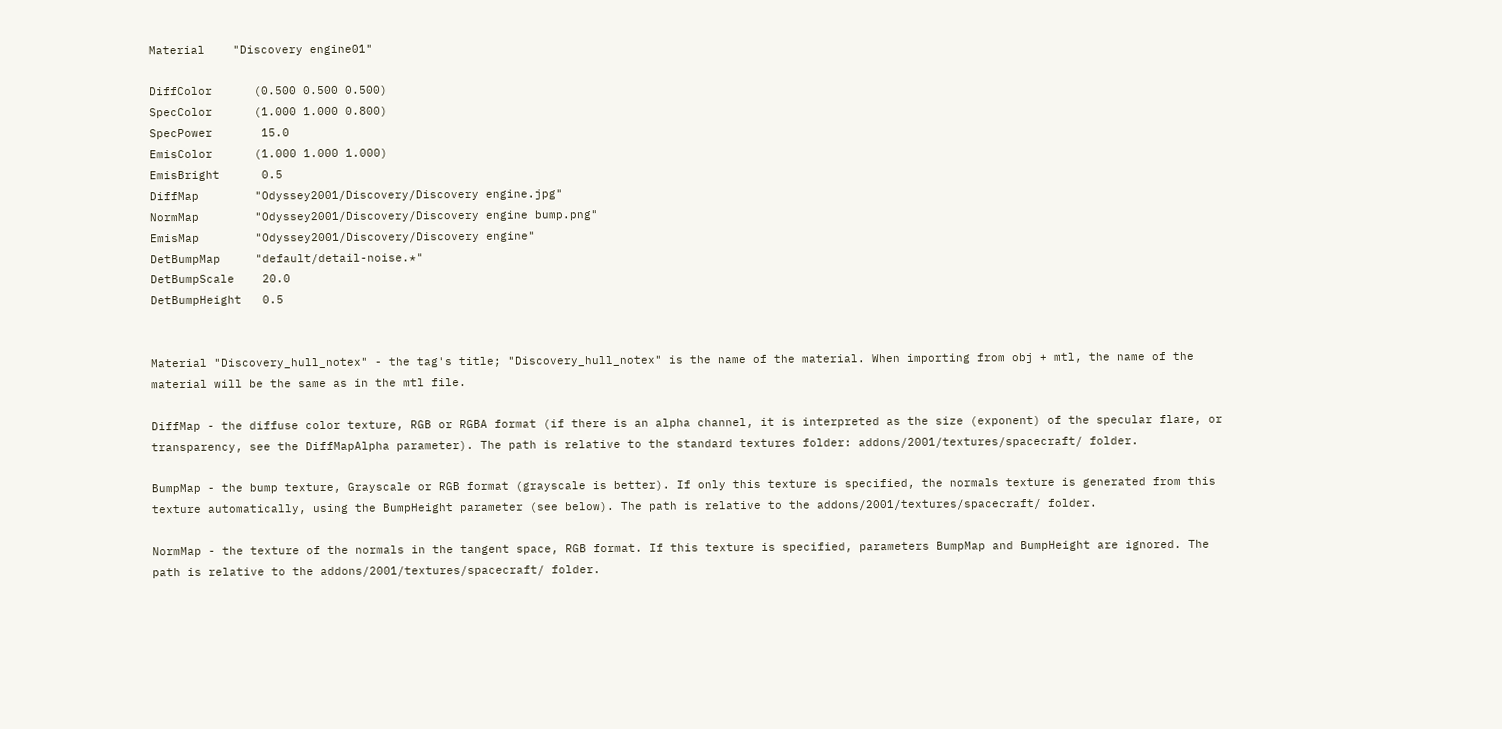Material    "Discovery engine01"

DiffColor      (0.500 0.500 0.500)
SpecColor      (1.000 1.000 0.800)
SpecPower       15.0
EmisColor      (1.000 1.000 1.000)
EmisBright      0.5
DiffMap        "Odyssey2001/Discovery/Discovery engine.jpg"
NormMap        "Odyssey2001/Discovery/Discovery engine bump.png"
EmisMap        "Odyssey2001/Discovery/Discovery engine"
DetBumpMap     "default/detail-noise.*"
DetBumpScale    20.0
DetBumpHeight   0.5


Material "Discovery_hull_notex" - the tag's title; "Discovery_hull_notex" is the name of the material. When importing from obj + mtl, the name of the material will be the same as in the mtl file.

DiffMap - the diffuse color texture, RGB or RGBA format (if there is an alpha channel, it is interpreted as the size (exponent) of the specular flare, or transparency, see the DiffMapAlpha parameter). The path is relative to the standard textures folder: addons/2001/textures/spacecraft/ folder.

BumpMap - the bump texture, Grayscale or RGB format (grayscale is better). If only this texture is specified, the normals texture is generated from this texture automatically, using the BumpHeight parameter (see below). The path is relative to the addons/2001/textures/spacecraft/ folder.

NormMap - the texture of the normals in the tangent space, RGB format. If this texture is specified, parameters BumpMap and BumpHeight are ignored. The path is relative to the addons/2001/textures/spacecraft/ folder.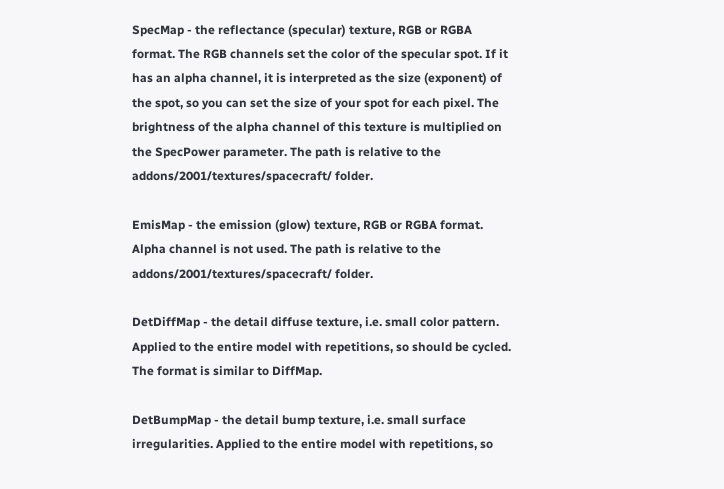SpecMap - the reflectance (specular) texture, RGB or RGBA format. The RGB channels set the color of the specular spot. If it has an alpha channel, it is interpreted as the size (exponent) of the spot, so you can set the size of your spot for each pixel. The brightness of the alpha channel of this texture is multiplied on the SpecPower parameter. The path is relative to the addons/2001/textures/spacecraft/ folder.

EmisMap - the emission (glow) texture, RGB or RGBA format. Alpha channel is not used. The path is relative to the addons/2001/textures/spacecraft/ folder.

DetDiffMap - the detail diffuse texture, i.e. small color pattern. Applied to the entire model with repetitions, so should be cycled. The format is similar to DiffMap.

DetBumpMap - the detail bump texture, i.e. small surface irregularities. Applied to the entire model with repetitions, so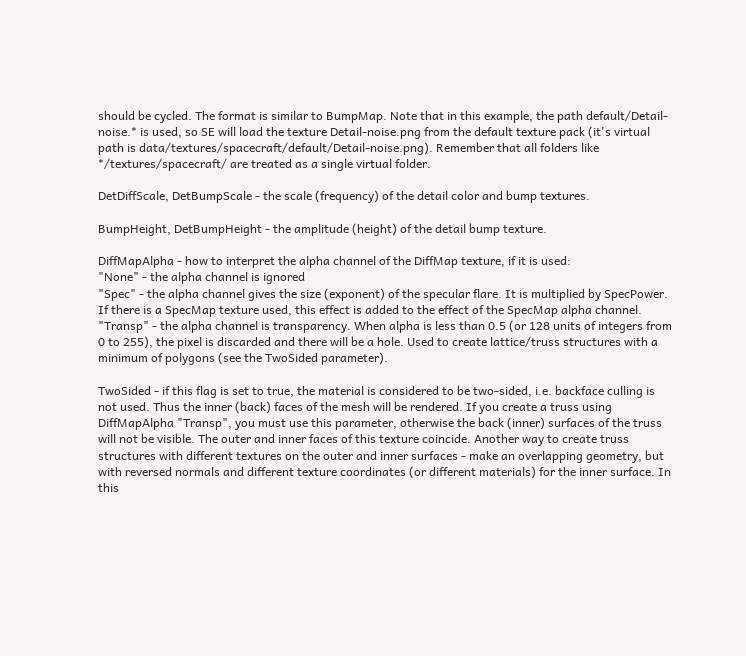should be cycled. The format is similar to BumpMap. Note that in this example, the path default/Detail-noise.* is used, so SE will load the texture Detail-noise.png from the default texture pack (it's virtual path is data/textures/spacecraft/default/Detail-noise.png). Remember that all folders like */textures/spacecraft/ are treated as a single virtual folder.

DetDiffScale, DetBumpScale - the scale (frequency) of the detail color and bump textures.

BumpHeight, DetBumpHeight - the amplitude (height) of the detail bump texture.

DiffMapAlpha - how to interpret the alpha channel of the DiffMap texture, if it is used:
"None" - the alpha channel is ignored
"Spec" - the alpha channel gives the size (exponent) of the specular flare. It is multiplied by SpecPower. If there is a SpecMap texture used, this effect is added to the effect of the SpecMap alpha channel.
"Transp" - the alpha channel is transparency. When alpha is less than 0.5 (or 128 units of integers from 0 to 255), the pixel is discarded and there will be a hole. Used to create lattice/truss structures with a minimum of polygons (see the TwoSided parameter).

TwoSided - if this flag is set to true, the material is considered to be two-sided, i.e. backface culling is not used. Thus the inner (back) faces of the mesh will be rendered. If you create a truss using DiffMapAlpha "Transp", you must use this parameter, otherwise the back (inner) surfaces of the truss will not be visible. The outer and inner faces of this texture coincide. Another way to create truss structures with different textures on the outer and inner surfaces - make an overlapping geometry, but with reversed normals and different texture coordinates (or different materials) for the inner surface. In this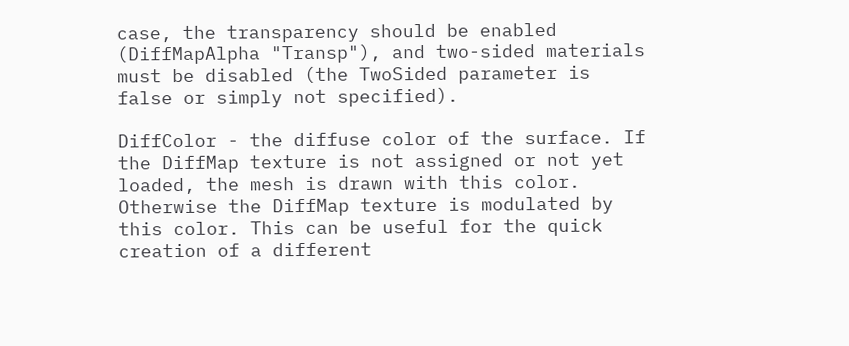case, the transparency should be enabled (DiffMapAlpha "Transp"), and two-sided materials must be disabled (the TwoSided parameter is false or simply not specified).

DiffColor - the diffuse color of the surface. If the DiffMap texture is not assigned or not yet loaded, the mesh is drawn with this color. Otherwise the DiffMap texture is modulated by this color. This can be useful for the quick creation of a different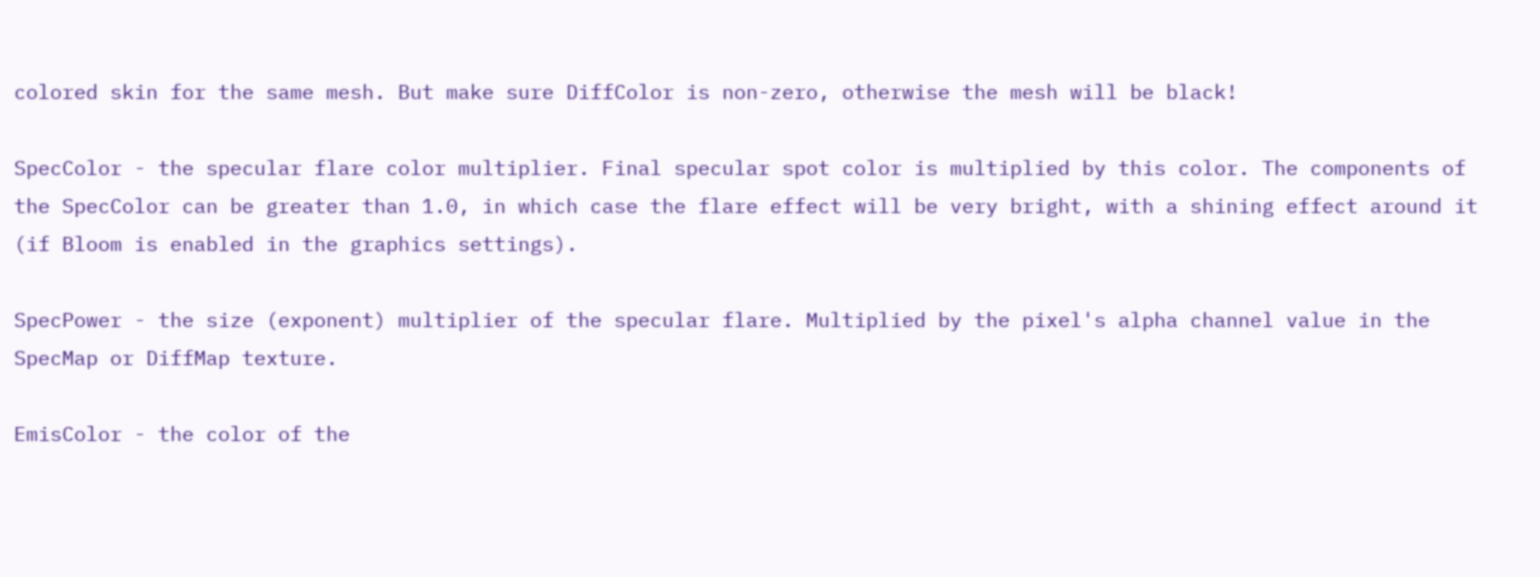colored skin for the same mesh. But make sure DiffColor is non-zero, otherwise the mesh will be black!

SpecColor - the specular flare color multiplier. Final specular spot color is multiplied by this color. The components of the SpecColor can be greater than 1.0, in which case the flare effect will be very bright, with a shining effect around it (if Bloom is enabled in the graphics settings).

SpecPower - the size (exponent) multiplier of the specular flare. Multiplied by the pixel's alpha channel value in the SpecMap or DiffMap texture.

EmisColor - the color of the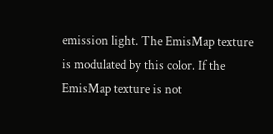emission light. The EmisMap texture is modulated by this color. If the EmisMap texture is not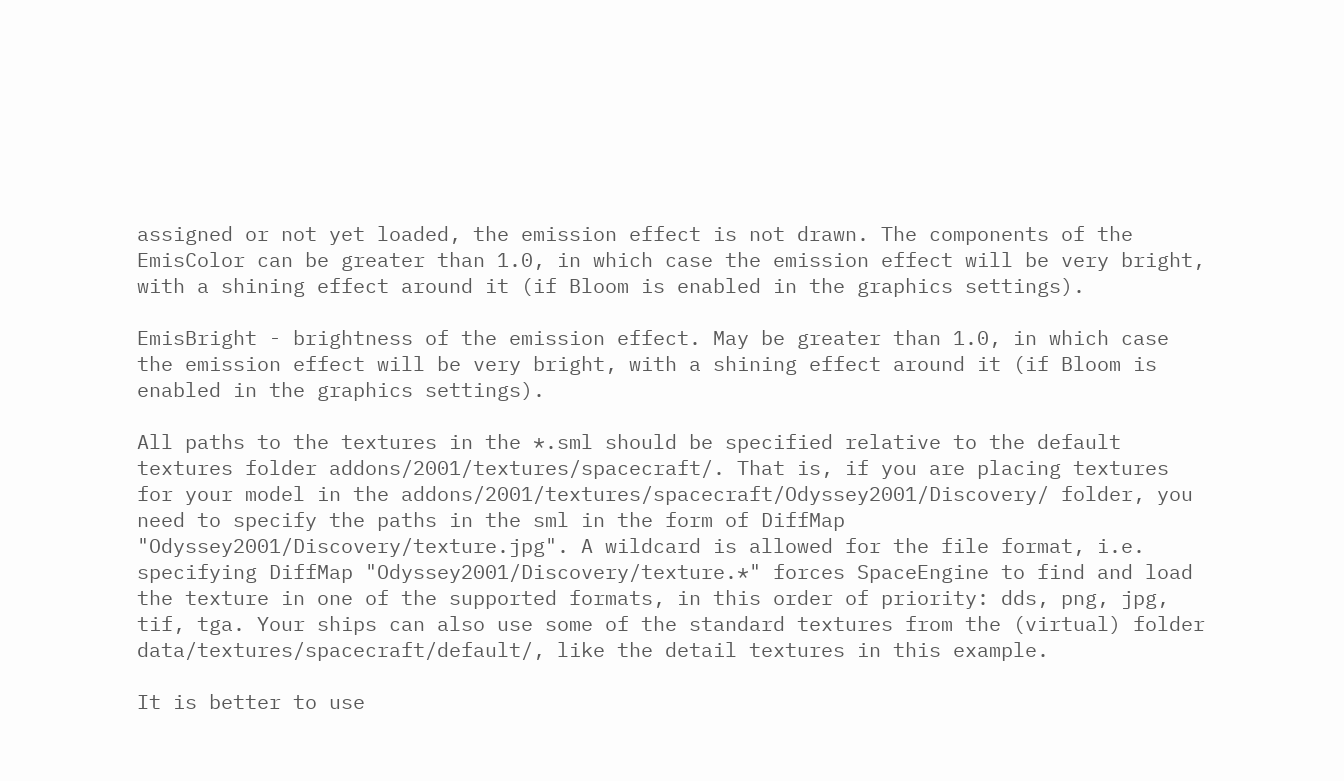assigned or not yet loaded, the emission effect is not drawn. The components of the EmisColor can be greater than 1.0, in which case the emission effect will be very bright, with a shining effect around it (if Bloom is enabled in the graphics settings).

EmisBright - brightness of the emission effect. May be greater than 1.0, in which case the emission effect will be very bright, with a shining effect around it (if Bloom is enabled in the graphics settings).

All paths to the textures in the *.sml should be specified relative to the default textures folder addons/2001/textures/spacecraft/. That is, if you are placing textures for your model in the addons/2001/textures/spacecraft/Odyssey2001/Discovery/ folder, you need to specify the paths in the sml in the form of DiffMap "Odyssey2001/Discovery/texture.jpg". A wildcard is allowed for the file format, i.e. specifying DiffMap "Odyssey2001/Discovery/texture.*" forces SpaceEngine to find and load the texture in one of the supported formats, in this order of priority: dds, png, jpg, tif, tga. Your ships can also use some of the standard textures from the (virtual) folder data/textures/spacecraft/default/, like the detail textures in this example.

It is better to use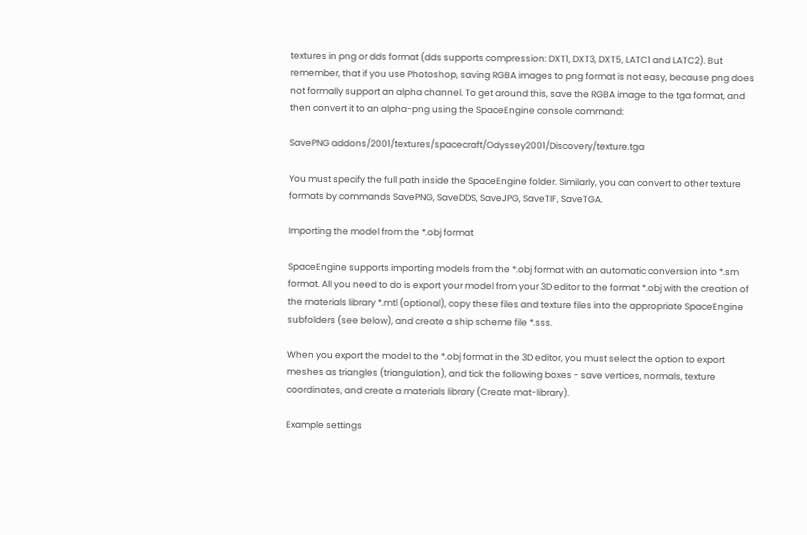textures in png or dds format (dds supports compression: DXT1, DXT3, DXT5, LATC1 and LATC2). But remember, that if you use Photoshop, saving RGBA images to png format is not easy, because png does not formally support an alpha channel. To get around this, save the RGBA image to the tga format, and then convert it to an alpha-png using the SpaceEngine console command:

SavePNG addons/2001/textures/spacecraft/Odyssey2001/Discovery/texture.tga

You must specify the full path inside the SpaceEngine folder. Similarly, you can convert to other texture formats by commands SavePNG, SaveDDS, SaveJPG, SaveTIF, SaveTGA.

Importing the model from the *.obj format

SpaceEngine supports importing models from the *.obj format with an automatic conversion into *.sm format. All you need to do is export your model from your 3D editor to the format *.obj with the creation of the materials library *.mtl (optional), copy these files and texture files into the appropriate SpaceEngine subfolders (see below), and create a ship scheme file *.sss.

When you export the model to the *.obj format in the 3D editor, you must select the option to export meshes as triangles (triangulation), and tick the following boxes - save vertices, normals, texture coordinates, and create a materials library (Create mat-library).

Example settings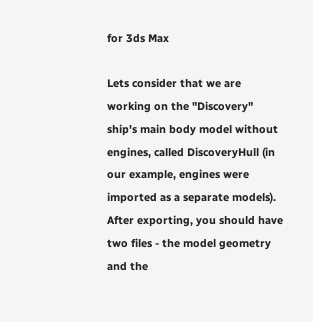for 3ds Max

Lets consider that we are working on the "Discovery" ship's main body model without engines, called DiscoveryHull (in our example, engines were imported as a separate models). After exporting, you should have two files - the model geometry and the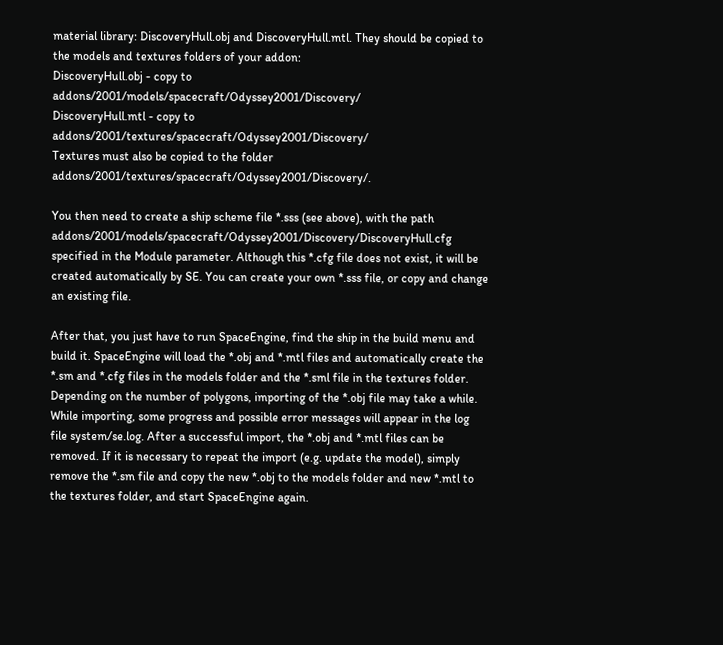material library: DiscoveryHull.obj and DiscoveryHull.mtl. They should be copied to the models and textures folders of your addon:
DiscoveryHull.obj - copy to addons/2001/models/spacecraft/Odyssey2001/Discovery/
DiscoveryHull.mtl - copy to addons/2001/textures/spacecraft/Odyssey2001/Discovery/
Textures must also be copied to the folder addons/2001/textures/spacecraft/Odyssey2001/Discovery/.

You then need to create a ship scheme file *.sss (see above), with the path addons/2001/models/spacecraft/Odyssey2001/Discovery/DiscoveryHull.cfg specified in the Module parameter. Although this *.cfg file does not exist, it will be created automatically by SE. You can create your own *.sss file, or copy and change an existing file.

After that, you just have to run SpaceEngine, find the ship in the build menu and build it. SpaceEngine will load the *.obj and *.mtl files and automatically create the *.sm and *.cfg files in the models folder and the *.sml file in the textures folder. Depending on the number of polygons, importing of the *.obj file may take a while. While importing, some progress and possible error messages will appear in the log file system/se.log. After a successful import, the *.obj and *.mtl files can be removed. If it is necessary to repeat the import (e.g. update the model), simply remove the *.sm file and copy the new *.obj to the models folder and new *.mtl to the textures folder, and start SpaceEngine again.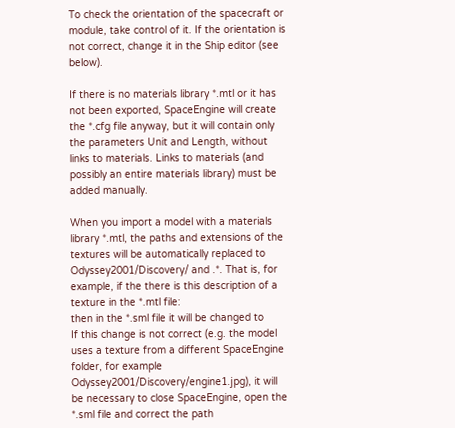To check the orientation of the spacecraft or module, take control of it. If the orientation is not correct, change it in the Ship editor (see below).

If there is no materials library *.mtl or it has not been exported, SpaceEngine will create the *.cfg file anyway, but it will contain only the parameters Unit and Length, without links to materials. Links to materials (and possibly an entire materials library) must be added manually.

When you import a model with a materials library *.mtl, the paths and extensions of the textures will be automatically replaced to Odyssey2001/Discovery/ and .*. That is, for example, if the there is this description of a texture in the *.mtl file:
then in the *.sml file it will be changed to
If this change is not correct (e.g. the model uses a texture from a different SpaceEngine folder, for example Odyssey2001/Discovery/engine1.jpg), it will be necessary to close SpaceEngine, open the *.sml file and correct the path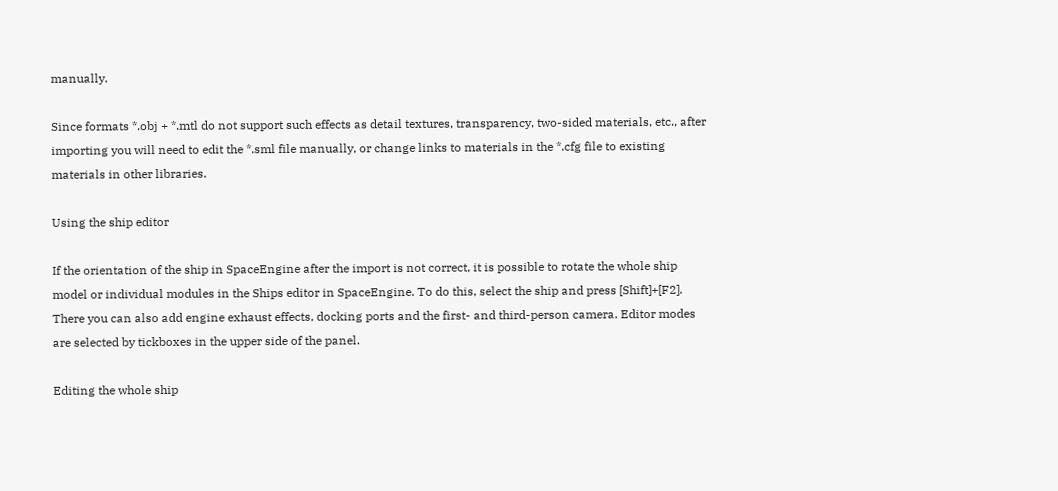manually.

Since formats *.obj + *.mtl do not support such effects as detail textures, transparency, two-sided materials, etc., after importing you will need to edit the *.sml file manually, or change links to materials in the *.cfg file to existing materials in other libraries.

Using the ship editor

If the orientation of the ship in SpaceEngine after the import is not correct, it is possible to rotate the whole ship model or individual modules in the Ships editor in SpaceEngine. To do this, select the ship and press [Shift]+[F2]. There you can also add engine exhaust effects, docking ports and the first- and third-person camera. Editor modes are selected by tickboxes in the upper side of the panel.

Editing the whole ship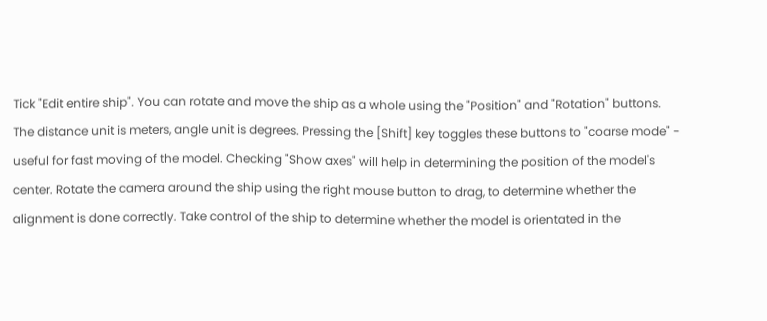Tick "Edit entire ship". You can rotate and move the ship as a whole using the "Position" and "Rotation" buttons. The distance unit is meters, angle unit is degrees. Pressing the [Shift] key toggles these buttons to "coarse mode" - useful for fast moving of the model. Checking "Show axes" will help in determining the position of the model's center. Rotate the camera around the ship using the right mouse button to drag, to determine whether the alignment is done correctly. Take control of the ship to determine whether the model is orientated in the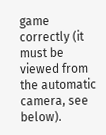game correctly (it must be viewed from the automatic camera, see below).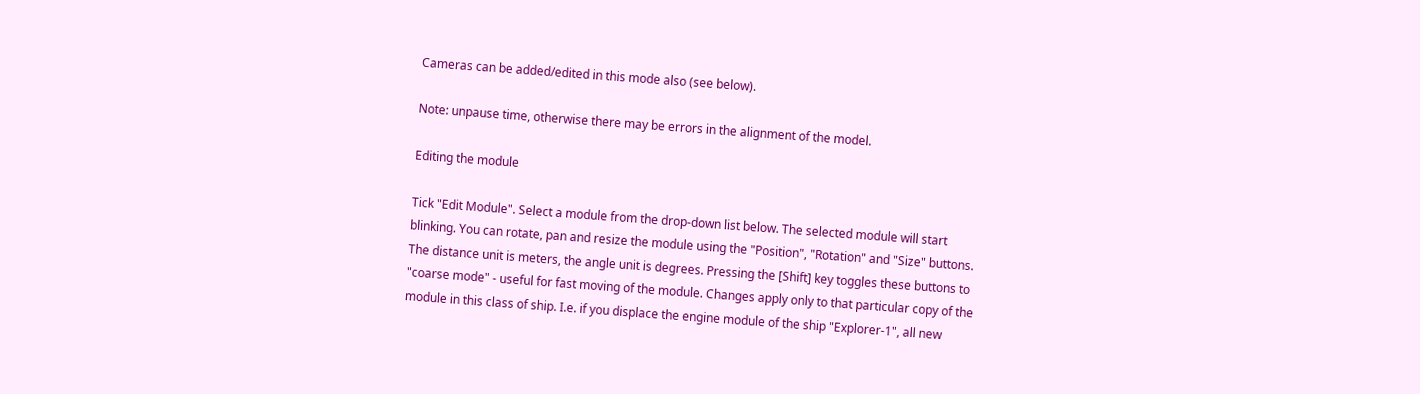Cameras can be added/edited in this mode also (see below).

Note: unpause time, otherwise there may be errors in the alignment of the model.

Editing the module

Tick "Edit Module". Select a module from the drop-down list below. The selected module will start blinking. You can rotate, pan and resize the module using the "Position", "Rotation" and "Size" buttons. The distance unit is meters, the angle unit is degrees. Pressing the [Shift] key toggles these buttons to "coarse mode" - useful for fast moving of the module. Changes apply only to that particular copy of the module in this class of ship. I.e. if you displace the engine module of the ship "Explorer-1", all new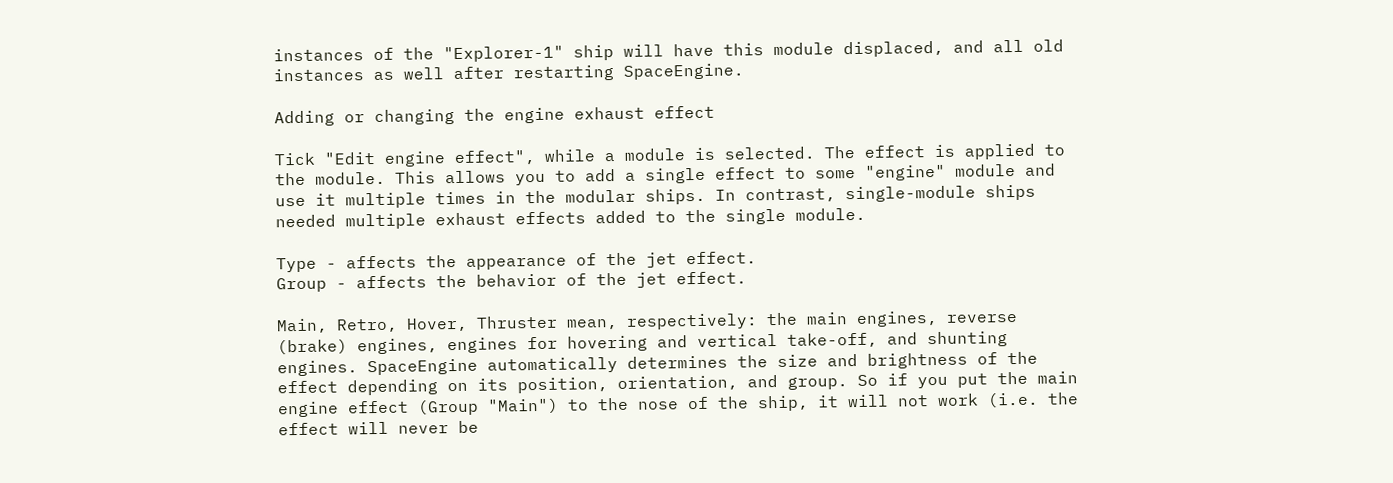instances of the "Explorer-1" ship will have this module displaced, and all old instances as well after restarting SpaceEngine.

Adding or changing the engine exhaust effect

Tick "Edit engine effect", while a module is selected. The effect is applied to the module. This allows you to add a single effect to some "engine" module and use it multiple times in the modular ships. In contrast, single-module ships needed multiple exhaust effects added to the single module.

Type - affects the appearance of the jet effect.
Group - affects the behavior of the jet effect.

Main, Retro, Hover, Thruster mean, respectively: the main engines, reverse (brake) engines, engines for hovering and vertical take-off, and shunting engines. SpaceEngine automatically determines the size and brightness of the effect depending on its position, orientation, and group. So if you put the main engine effect (Group "Main") to the nose of the ship, it will not work (i.e. the effect will never be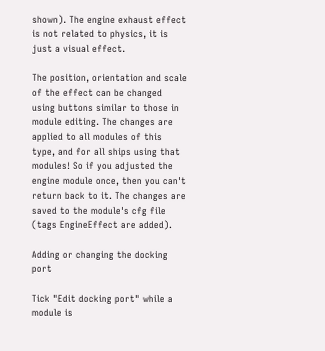shown). The engine exhaust effect is not related to physics, it is just a visual effect.

The position, orientation and scale of the effect can be changed using buttons similar to those in module editing. The changes are applied to all modules of this type, and for all ships using that modules! So if you adjusted the engine module once, then you can't return back to it. The changes are saved to the module's cfg file (tags EngineEffect are added).

Adding or changing the docking port

Tick "Edit docking port" while a module is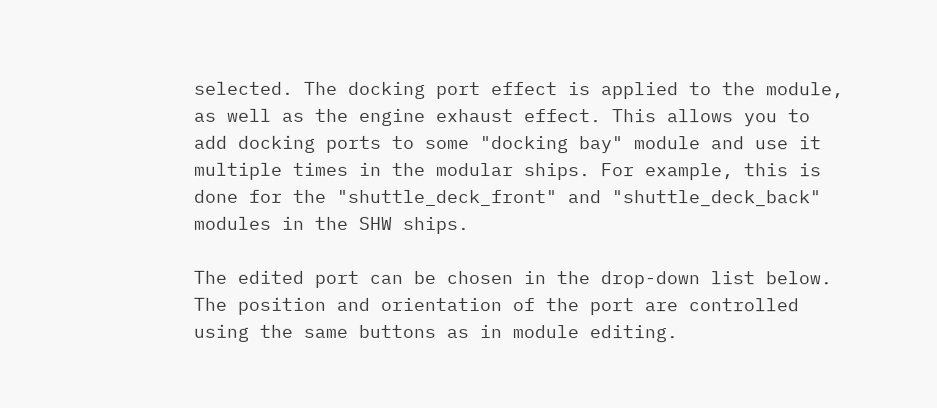selected. The docking port effect is applied to the module, as well as the engine exhaust effect. This allows you to add docking ports to some "docking bay" module and use it multiple times in the modular ships. For example, this is done for the "shuttle_deck_front" and "shuttle_deck_back" modules in the SHW ships.

The edited port can be chosen in the drop-down list below. The position and orientation of the port are controlled using the same buttons as in module editing.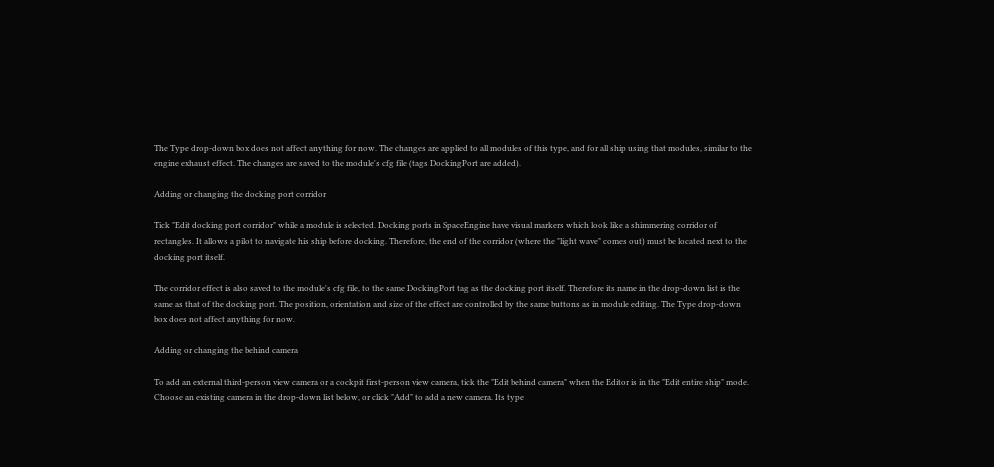The Type drop-down box does not affect anything for now. The changes are applied to all modules of this type, and for all ship using that modules, similar to the engine exhaust effect. The changes are saved to the module's cfg file (tags DockingPort are added).

Adding or changing the docking port corridor

Tick "Edit docking port corridor" while a module is selected. Docking ports in SpaceEngine have visual markers which look like a shimmering corridor of rectangles. It allows a pilot to navigate his ship before docking. Therefore, the end of the corridor (where the "light wave" comes out) must be located next to the docking port itself.

The corridor effect is also saved to the module's cfg file, to the same DockingPort tag as the docking port itself. Therefore its name in the drop-down list is the same as that of the docking port. The position, orientation and size of the effect are controlled by the same buttons as in module editing. The Type drop-down box does not affect anything for now.

Adding or changing the behind camera

To add an external third-person view camera or a cockpit first-person view camera, tick the "Edit behind camera" when the Editor is in the "Edit entire ship" mode. Choose an existing camera in the drop-down list below, or click "Add" to add a new camera. Its type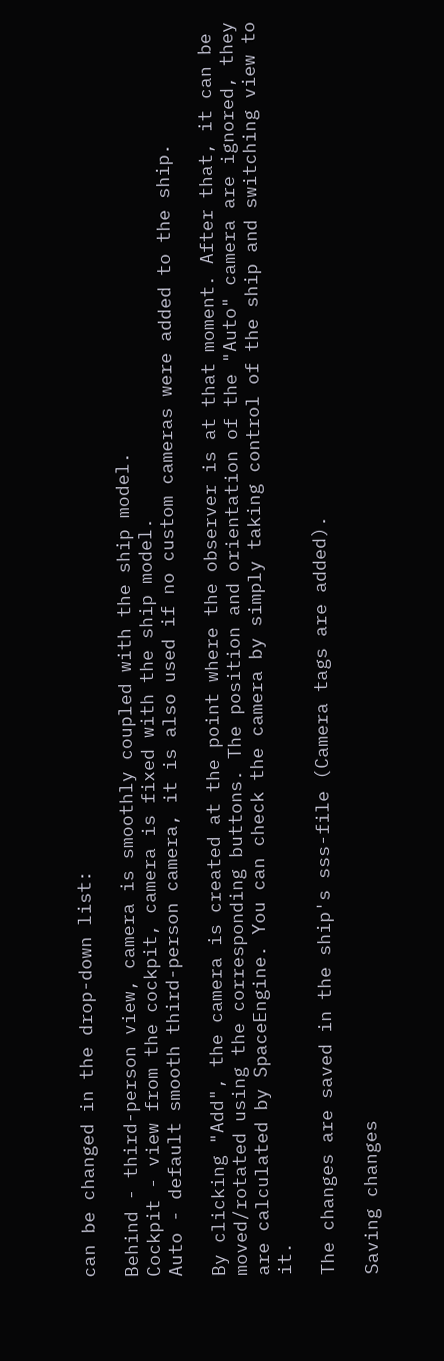can be changed in the drop-down list:

Behind - third-person view, camera is smoothly coupled with the ship model.
Cockpit - view from the cockpit, camera is fixed with the ship model.
Auto - default smooth third-person camera, it is also used if no custom cameras were added to the ship.

By clicking "Add", the camera is created at the point where the observer is at that moment. After that, it can be moved/rotated using the corresponding buttons. The position and orientation of the "Auto" camera are ignored, they are calculated by SpaceEngine. You can check the camera by simply taking control of the ship and switching view to it.

The changes are saved in the ship's sss-file (Camera tags are added).

Saving changes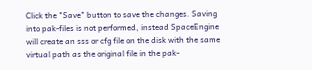Click the "Save" button to save the changes. Saving into pak-files is not performed, instead SpaceEngine will create an sss or cfg file on the disk with the same virtual path as the original file in the pak-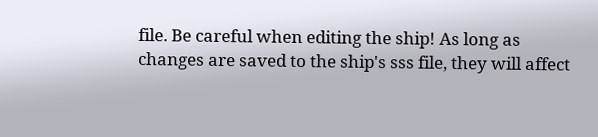file. Be careful when editing the ship! As long as changes are saved to the ship's sss file, they will affect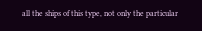all the ships of this type, not only the particular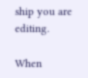ship you are editing.

When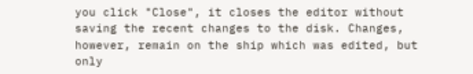you click "Close", it closes the editor without saving the recent changes to the disk. Changes, however, remain on the ship which was edited, but only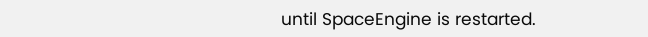until SpaceEngine is restarted.